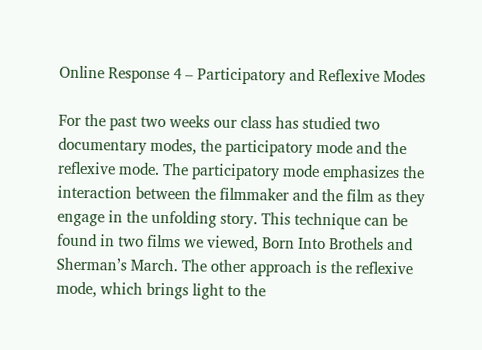Online Response 4 – Participatory and Reflexive Modes

For the past two weeks our class has studied two documentary modes, the participatory mode and the reflexive mode. The participatory mode emphasizes the interaction between the filmmaker and the film as they engage in the unfolding story. This technique can be found in two films we viewed, Born Into Brothels and Sherman’s March. The other approach is the reflexive mode, which brings light to the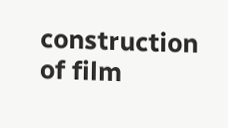construction of film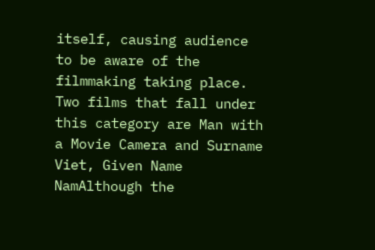itself, causing audience to be aware of the filmmaking taking place. Two films that fall under this category are Man with a Movie Camera and Surname Viet, Given Name NamAlthough the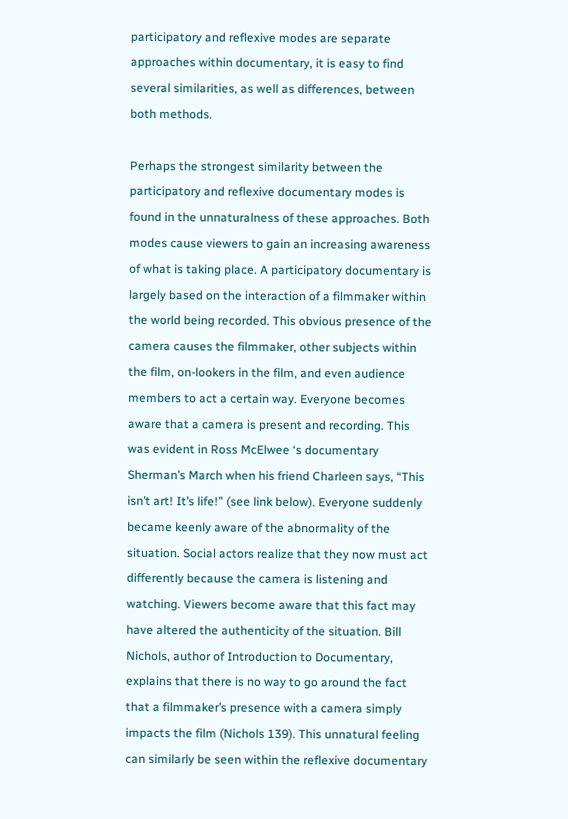participatory and reflexive modes are separate approaches within documentary, it is easy to find several similarities, as well as differences, between both methods.

Perhaps the strongest similarity between the participatory and reflexive documentary modes is found in the unnaturalness of these approaches. Both modes cause viewers to gain an increasing awareness of what is taking place. A participatory documentary is largely based on the interaction of a filmmaker within the world being recorded. This obvious presence of the camera causes the filmmaker, other subjects within the film, on-lookers in the film, and even audience members to act a certain way. Everyone becomes aware that a camera is present and recording. This was evident in Ross McElwee ‘s documentary Sherman’s March when his friend Charleen says, “This isn’t art! It’s life!” (see link below). Everyone suddenly became keenly aware of the abnormality of the situation. Social actors realize that they now must act differently because the camera is listening and watching. Viewers become aware that this fact may have altered the authenticity of the situation. Bill Nichols, author of Introduction to Documentary, explains that there is no way to go around the fact that a filmmaker’s presence with a camera simply impacts the film (Nichols 139). This unnatural feeling can similarly be seen within the reflexive documentary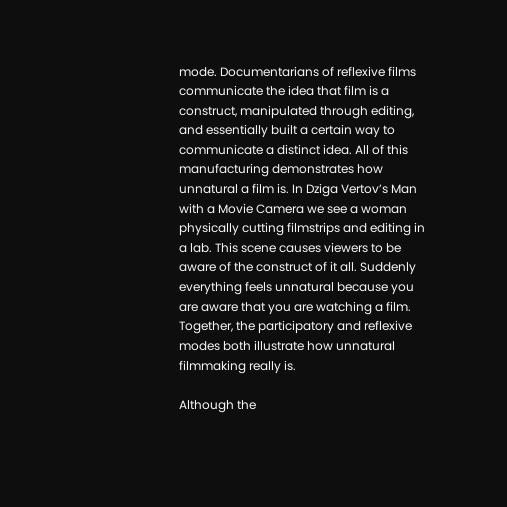mode. Documentarians of reflexive films communicate the idea that film is a construct, manipulated through editing, and essentially built a certain way to communicate a distinct idea. All of this manufacturing demonstrates how unnatural a film is. In Dziga Vertov’s Man with a Movie Camera we see a woman physically cutting filmstrips and editing in a lab. This scene causes viewers to be aware of the construct of it all. Suddenly everything feels unnatural because you are aware that you are watching a film. Together, the participatory and reflexive modes both illustrate how unnatural filmmaking really is.

Although the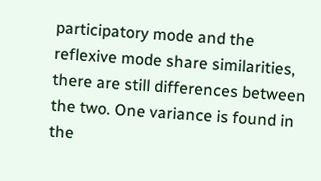participatory mode and the reflexive mode share similarities, there are still differences between the two. One variance is found in the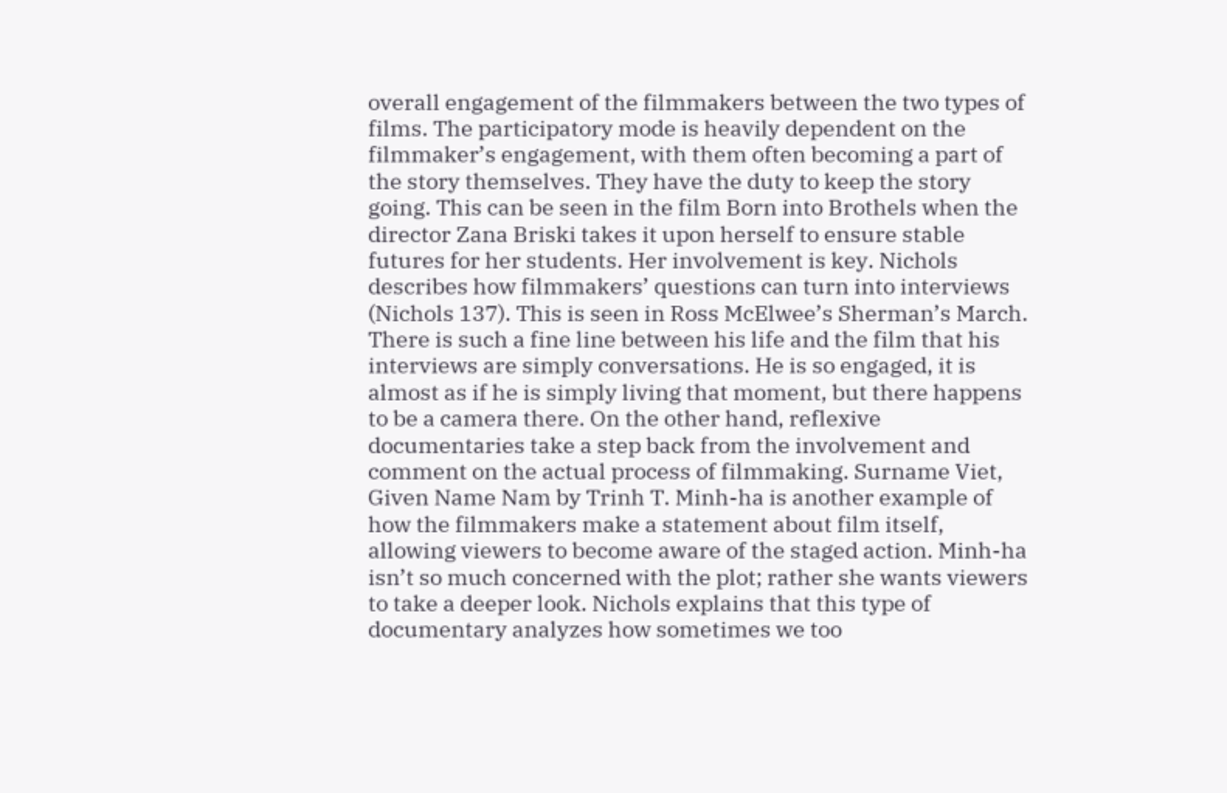overall engagement of the filmmakers between the two types of films. The participatory mode is heavily dependent on the filmmaker’s engagement, with them often becoming a part of the story themselves. They have the duty to keep the story going. This can be seen in the film Born into Brothels when the director Zana Briski takes it upon herself to ensure stable futures for her students. Her involvement is key. Nichols describes how filmmakers’ questions can turn into interviews (Nichols 137). This is seen in Ross McElwee’s Sherman’s March. There is such a fine line between his life and the film that his interviews are simply conversations. He is so engaged, it is almost as if he is simply living that moment, but there happens to be a camera there. On the other hand, reflexive documentaries take a step back from the involvement and comment on the actual process of filmmaking. Surname Viet, Given Name Nam by Trinh T. Minh-ha is another example of how the filmmakers make a statement about film itself, allowing viewers to become aware of the staged action. Minh-ha isn’t so much concerned with the plot; rather she wants viewers to take a deeper look. Nichols explains that this type of documentary analyzes how sometimes we too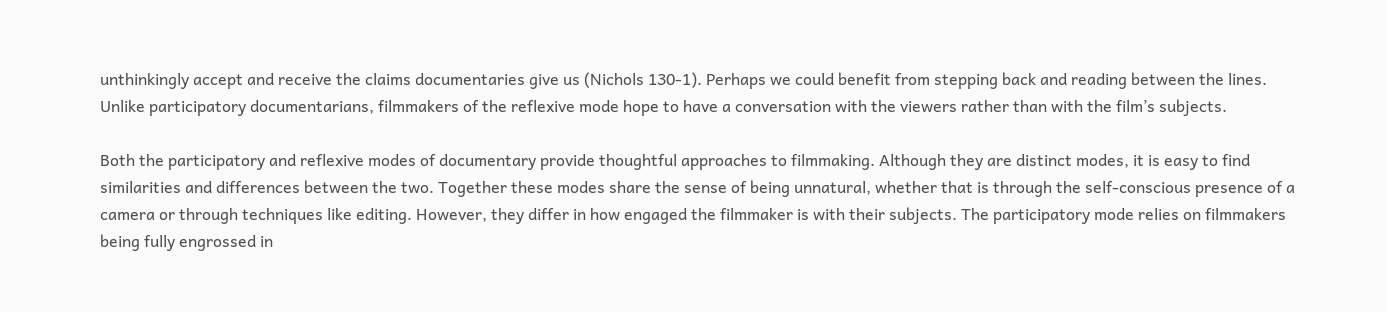unthinkingly accept and receive the claims documentaries give us (Nichols 130-1). Perhaps we could benefit from stepping back and reading between the lines. Unlike participatory documentarians, filmmakers of the reflexive mode hope to have a conversation with the viewers rather than with the film’s subjects.

Both the participatory and reflexive modes of documentary provide thoughtful approaches to filmmaking. Although they are distinct modes, it is easy to find similarities and differences between the two. Together these modes share the sense of being unnatural, whether that is through the self-conscious presence of a camera or through techniques like editing. However, they differ in how engaged the filmmaker is with their subjects. The participatory mode relies on filmmakers being fully engrossed in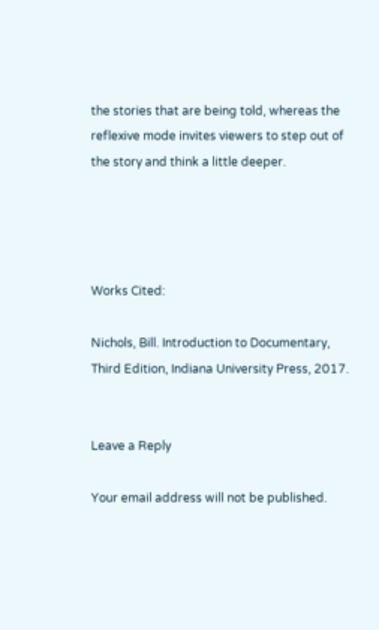the stories that are being told, whereas the reflexive mode invites viewers to step out of the story and think a little deeper.




Works Cited:

Nichols, Bill. Introduction to Documentary, Third Edition, Indiana University Press, 2017.


Leave a Reply

Your email address will not be published.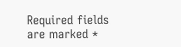Required fields are marked *